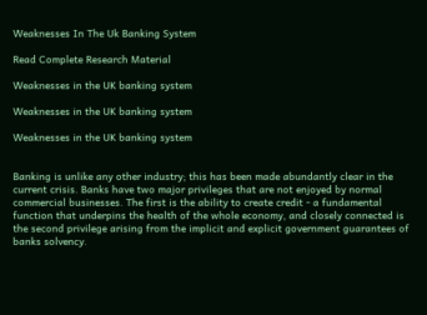Weaknesses In The Uk Banking System

Read Complete Research Material

Weaknesses in the UK banking system

Weaknesses in the UK banking system

Weaknesses in the UK banking system


Banking is unlike any other industry; this has been made abundantly clear in the current crisis. Banks have two major privileges that are not enjoyed by normal commercial businesses. The first is the ability to create credit - a fundamental function that underpins the health of the whole economy, and closely connected is the second privilege arising from the implicit and explicit government guarantees of banks solvency.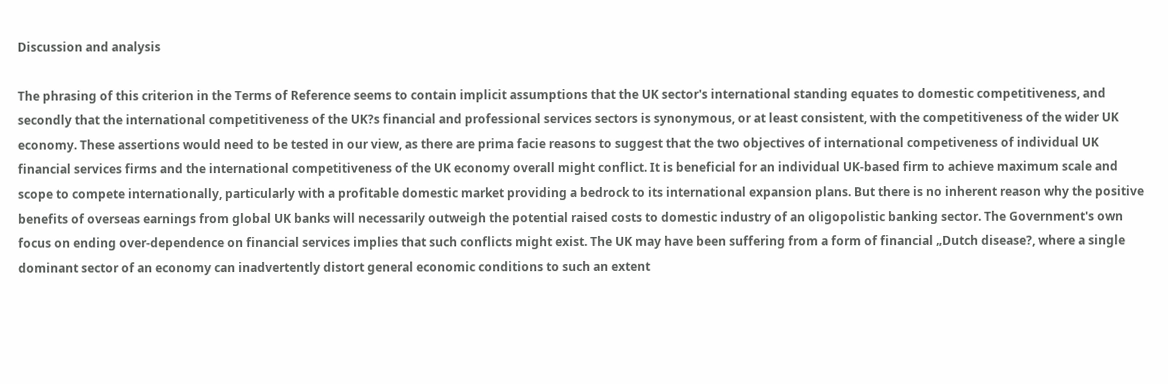Discussion and analysis

The phrasing of this criterion in the Terms of Reference seems to contain implicit assumptions that the UK sector's international standing equates to domestic competitiveness, and secondly that the international competitiveness of the UK?s financial and professional services sectors is synonymous, or at least consistent, with the competitiveness of the wider UK economy. These assertions would need to be tested in our view, as there are prima facie reasons to suggest that the two objectives of international competiveness of individual UK financial services firms and the international competitiveness of the UK economy overall might conflict. It is beneficial for an individual UK-based firm to achieve maximum scale and scope to compete internationally, particularly with a profitable domestic market providing a bedrock to its international expansion plans. But there is no inherent reason why the positive benefits of overseas earnings from global UK banks will necessarily outweigh the potential raised costs to domestic industry of an oligopolistic banking sector. The Government's own focus on ending over-dependence on financial services implies that such conflicts might exist. The UK may have been suffering from a form of financial „Dutch disease?, where a single dominant sector of an economy can inadvertently distort general economic conditions to such an extent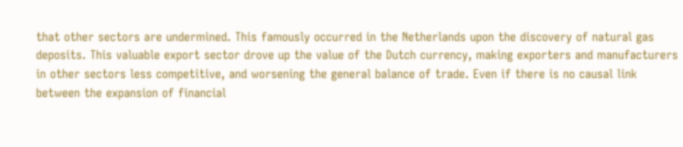that other sectors are undermined. This famously occurred in the Netherlands upon the discovery of natural gas deposits. This valuable export sector drove up the value of the Dutch currency, making exporters and manufacturers in other sectors less competitive, and worsening the general balance of trade. Even if there is no causal link between the expansion of financial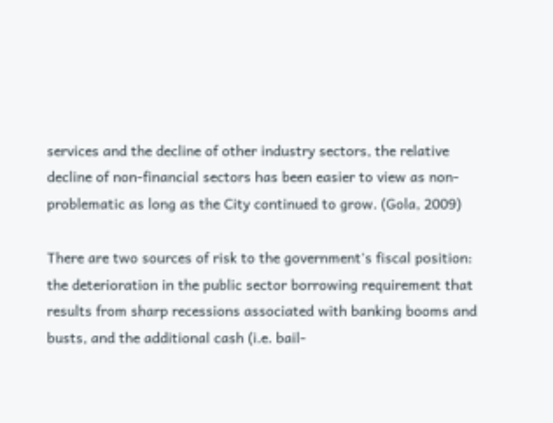services and the decline of other industry sectors, the relative decline of non-financial sectors has been easier to view as non-problematic as long as the City continued to grow. (Gola, 2009)

There are two sources of risk to the government's fiscal position: the deterioration in the public sector borrowing requirement that results from sharp recessions associated with banking booms and busts, and the additional cash (i.e. bail-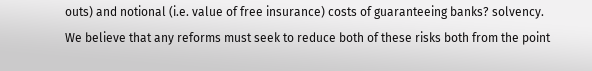outs) and notional (i.e. value of free insurance) costs of guaranteeing banks? solvency. We believe that any reforms must seek to reduce both of these risks both from the point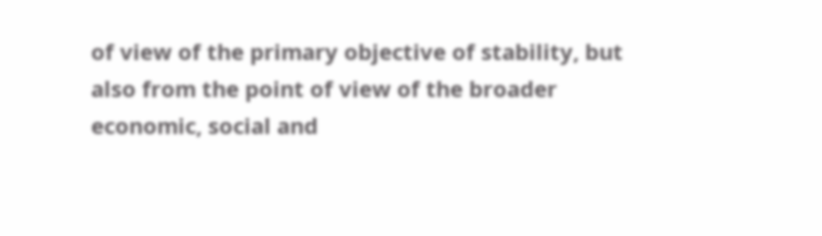of view of the primary objective of stability, but also from the point of view of the broader economic, social and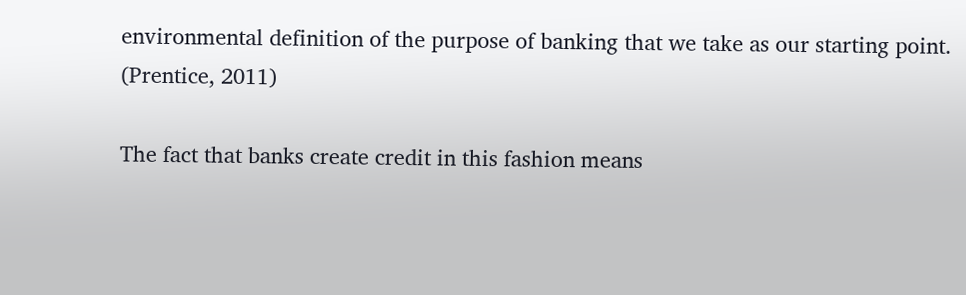environmental definition of the purpose of banking that we take as our starting point. (Prentice, 2011)

The fact that banks create credit in this fashion means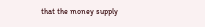that the money supply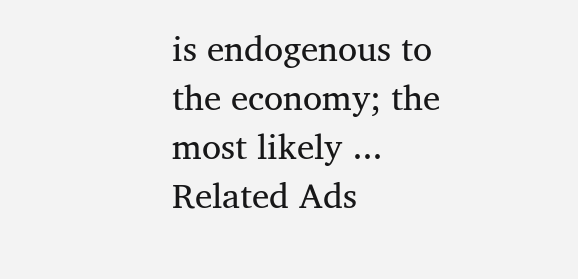is endogenous to the economy; the most likely ...
Related Ads